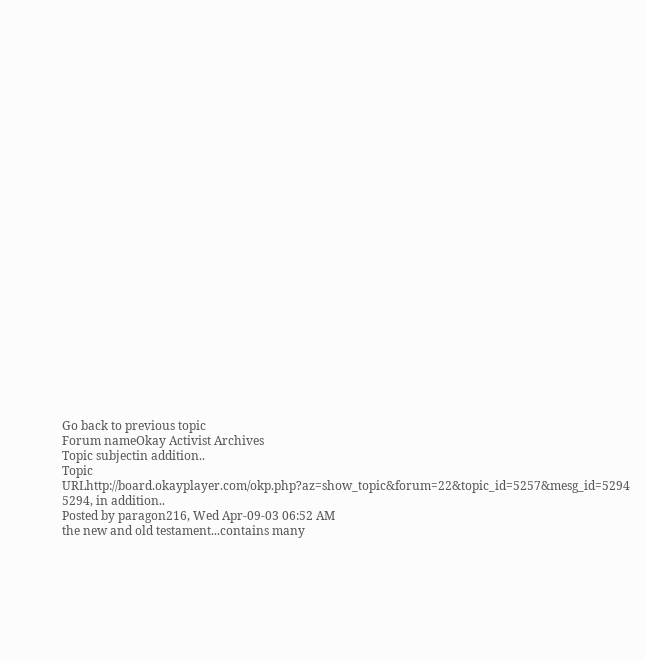Go back to previous topic
Forum nameOkay Activist Archives
Topic subjectin addition..
Topic URLhttp://board.okayplayer.com/okp.php?az=show_topic&forum=22&topic_id=5257&mesg_id=5294
5294, in addition..
Posted by paragon216, Wed Apr-09-03 06:52 AM
the new and old testament...contains many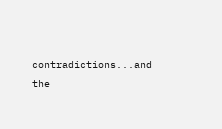contradictions...and the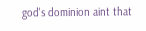god's dominion aint that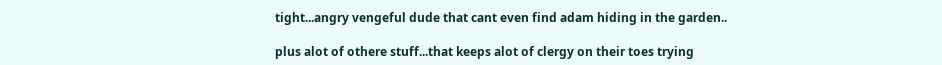tight...angry vengeful dude that cant even find adam hiding in the garden..

plus alot of othere stuff...that keeps alot of clergy on their toes trying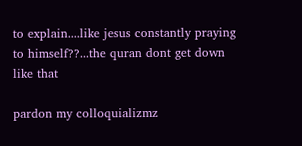to explain....like jesus constantly praying to himself??...the quran dont get down like that

pardon my colloquializmz